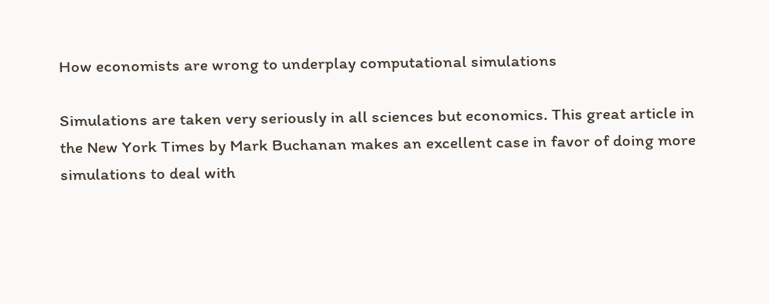How economists are wrong to underplay computational simulations

Simulations are taken very seriously in all sciences but economics. This great article in the New York Times by Mark Buchanan makes an excellent case in favor of doing more simulations to deal with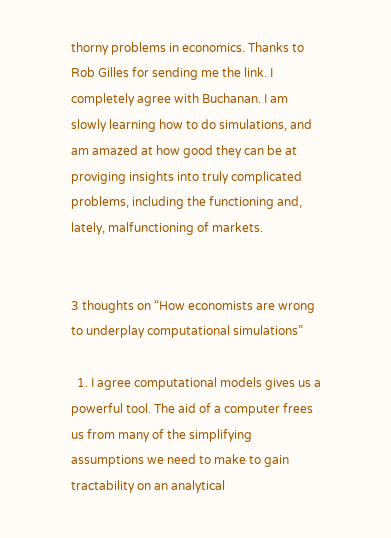thorny problems in economics. Thanks to Rob Gilles for sending me the link. I completely agree with Buchanan. I am slowly learning how to do simulations, and am amazed at how good they can be at proviging insights into truly complicated problems, including the functioning and, lately, malfunctioning of markets.


3 thoughts on “How economists are wrong to underplay computational simulations”

  1. I agree computational models gives us a powerful tool. The aid of a computer frees us from many of the simplifying assumptions we need to make to gain tractability on an analytical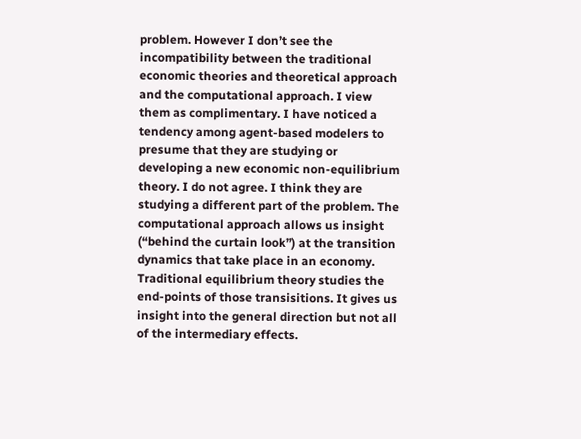problem. However I don’t see the incompatibility between the traditional economic theories and theoretical approach and the computational approach. I view them as complimentary. I have noticed a tendency among agent-based modelers to presume that they are studying or developing a new economic non-equilibrium theory. I do not agree. I think they are studying a different part of the problem. The computational approach allows us insight (“behind the curtain look”) at the transition dynamics that take place in an economy. Traditional equilibrium theory studies the end-points of those transisitions. It gives us insight into the general direction but not all of the intermediary effects.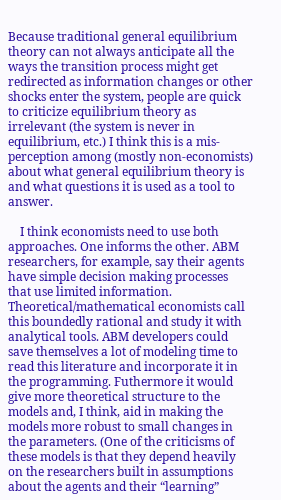Because traditional general equilibrium theory can not always anticipate all the ways the transition process might get redirected as information changes or other shocks enter the system, people are quick to criticize equilibrium theory as irrelevant (the system is never in equilibrium, etc.) I think this is a mis-perception among (mostly non-economists) about what general equilibrium theory is and what questions it is used as a tool to answer.

    I think economists need to use both approaches. One informs the other. ABM researchers, for example, say their agents have simple decision making processes that use limited information. Theoretical/mathematical economists call this boundedly rational and study it with analytical tools. ABM developers could save themselves a lot of modeling time to read this literature and incorporate it in the programming. Futhermore it would give more theoretical structure to the models and, I think, aid in making the models more robust to small changes in the parameters. (One of the criticisms of these models is that they depend heavily on the researchers built in assumptions about the agents and their “learning”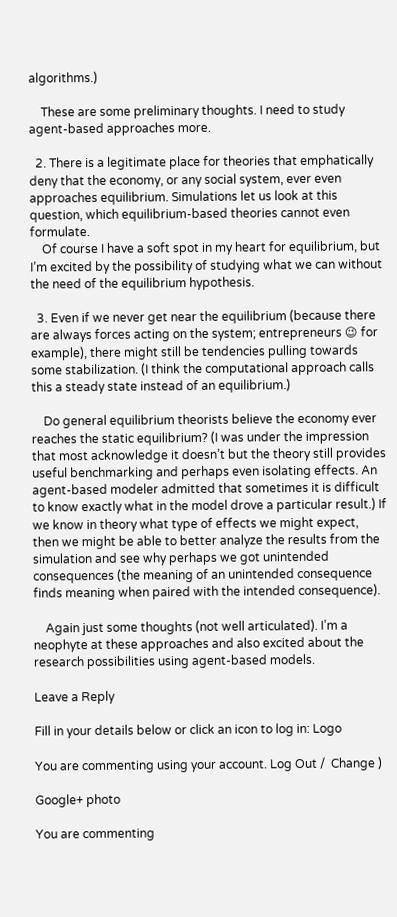algorithms.)

    These are some preliminary thoughts. I need to study agent-based approaches more.

  2. There is a legitimate place for theories that emphatically deny that the economy, or any social system, ever even approaches equilibrium. Simulations let us look at this question, which equilibrium-based theories cannot even formulate.
    Of course I have a soft spot in my heart for equilibrium, but I’m excited by the possibility of studying what we can without the need of the equilibrium hypothesis.

  3. Even if we never get near the equilibrium (because there are always forces acting on the system; entrepreneurs 😉 for example), there might still be tendencies pulling towards some stabilization. (I think the computational approach calls this a steady state instead of an equilibrium.)

    Do general equilibrium theorists believe the economy ever reaches the static equilibrium? (I was under the impression that most acknowledge it doesn’t but the theory still provides useful benchmarking and perhaps even isolating effects. An agent-based modeler admitted that sometimes it is difficult to know exactly what in the model drove a particular result.) If we know in theory what type of effects we might expect, then we might be able to better analyze the results from the simulation and see why perhaps we got unintended consequences (the meaning of an unintended consequence finds meaning when paired with the intended consequence).

    Again just some thoughts (not well articulated). I’m a neophyte at these approaches and also excited about the research possibilities using agent-based models.

Leave a Reply

Fill in your details below or click an icon to log in: Logo

You are commenting using your account. Log Out /  Change )

Google+ photo

You are commenting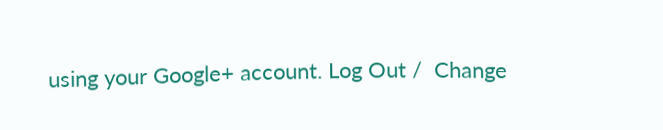using your Google+ account. Log Out /  Change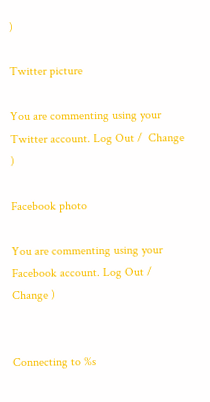)

Twitter picture

You are commenting using your Twitter account. Log Out /  Change )

Facebook photo

You are commenting using your Facebook account. Log Out /  Change )


Connecting to %s